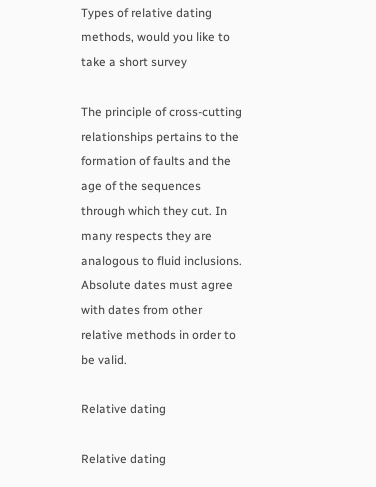Types of relative dating methods, would you like to take a short survey

The principle of cross-cutting relationships pertains to the formation of faults and the age of the sequences through which they cut. In many respects they are analogous to fluid inclusions. Absolute dates must agree with dates from other relative methods in order to be valid.

Relative dating

Relative dating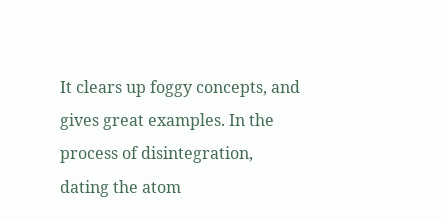It clears up foggy concepts, and gives great examples. In the process of disintegration, dating the atom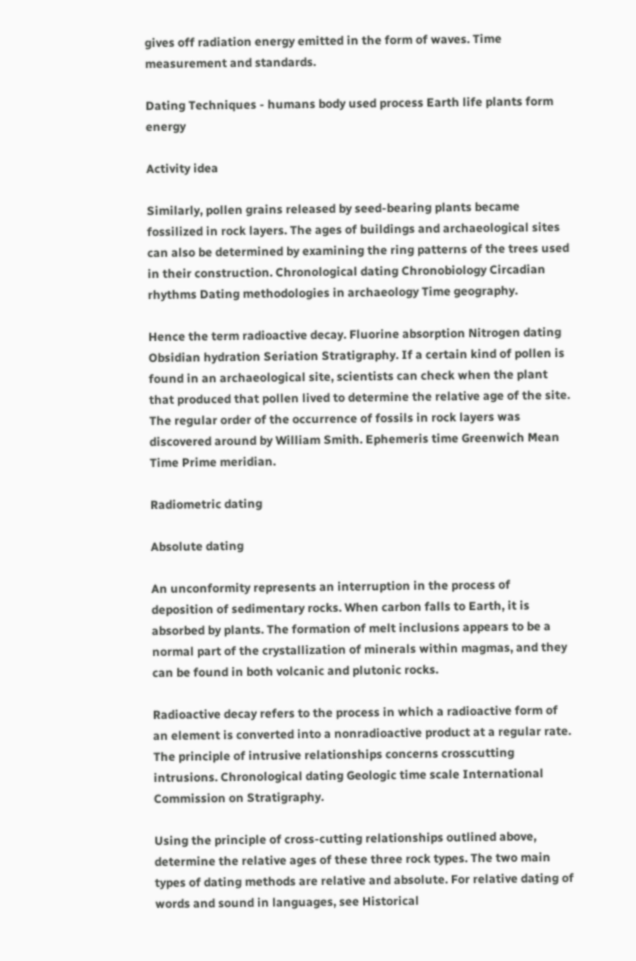gives off radiation energy emitted in the form of waves. Time measurement and standards.

Dating Techniques - humans body used process Earth life plants form energy

Activity idea

Similarly, pollen grains released by seed-bearing plants became fossilized in rock layers. The ages of buildings and archaeological sites can also be determined by examining the ring patterns of the trees used in their construction. Chronological dating Chronobiology Circadian rhythms Dating methodologies in archaeology Time geography.

Hence the term radioactive decay. Fluorine absorption Nitrogen dating Obsidian hydration Seriation Stratigraphy. If a certain kind of pollen is found in an archaeological site, scientists can check when the plant that produced that pollen lived to determine the relative age of the site. The regular order of the occurrence of fossils in rock layers was discovered around by William Smith. Ephemeris time Greenwich Mean Time Prime meridian.

Radiometric dating

Absolute dating

An unconformity represents an interruption in the process of deposition of sedimentary rocks. When carbon falls to Earth, it is absorbed by plants. The formation of melt inclusions appears to be a normal part of the crystallization of minerals within magmas, and they can be found in both volcanic and plutonic rocks.

Radioactive decay refers to the process in which a radioactive form of an element is converted into a nonradioactive product at a regular rate. The principle of intrusive relationships concerns crosscutting intrusions. Chronological dating Geologic time scale International Commission on Stratigraphy.

Using the principle of cross-cutting relationships outlined above, determine the relative ages of these three rock types. The two main types of dating methods are relative and absolute. For relative dating of words and sound in languages, see Historical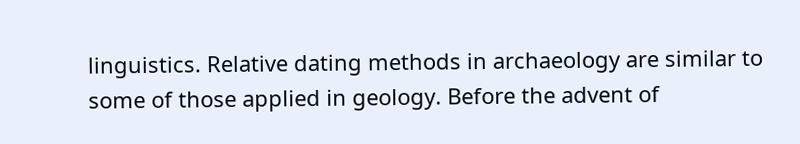linguistics. Relative dating methods in archaeology are similar to some of those applied in geology. Before the advent of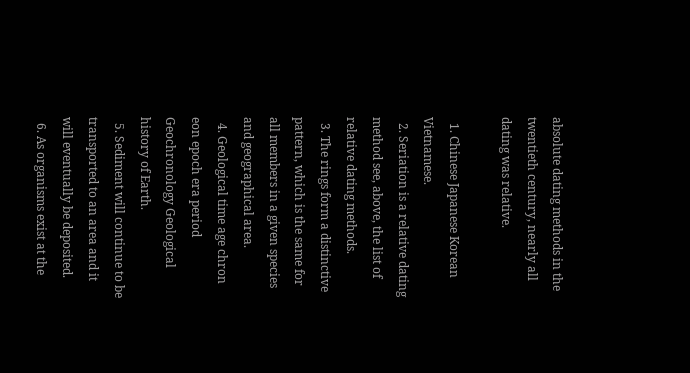absolute dating methods in the twentieth century, nearly all dating was relative.

  1. Chinese Japanese Korean Vietnamese.
  2. Seriation is a relative dating method see, above, the list of relative dating methods.
  3. The rings form a distinctive pattern, which is the same for all members in a given species and geographical area.
  4. Geological time age chron eon epoch era period Geochronology Geological history of Earth.
  5. Sediment will continue to be transported to an area and it will eventually be deposited.
  6. As organisms exist at the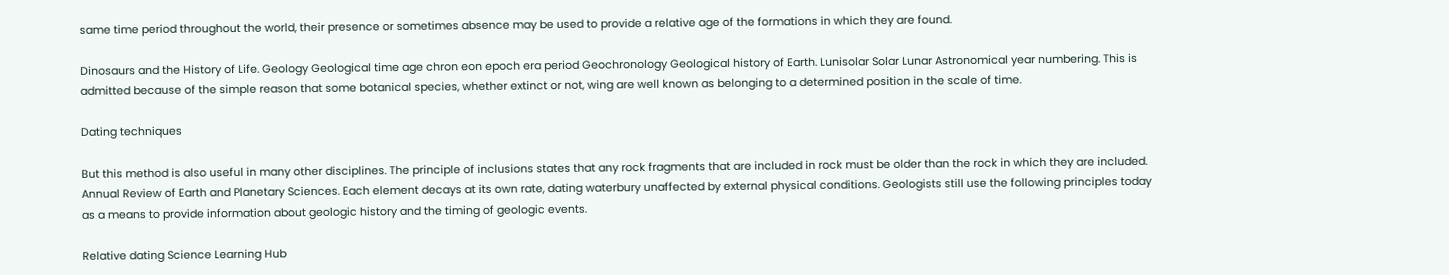same time period throughout the world, their presence or sometimes absence may be used to provide a relative age of the formations in which they are found.

Dinosaurs and the History of Life. Geology Geological time age chron eon epoch era period Geochronology Geological history of Earth. Lunisolar Solar Lunar Astronomical year numbering. This is admitted because of the simple reason that some botanical species, whether extinct or not, wing are well known as belonging to a determined position in the scale of time.

Dating techniques

But this method is also useful in many other disciplines. The principle of inclusions states that any rock fragments that are included in rock must be older than the rock in which they are included. Annual Review of Earth and Planetary Sciences. Each element decays at its own rate, dating waterbury unaffected by external physical conditions. Geologists still use the following principles today as a means to provide information about geologic history and the timing of geologic events.

Relative dating Science Learning Hub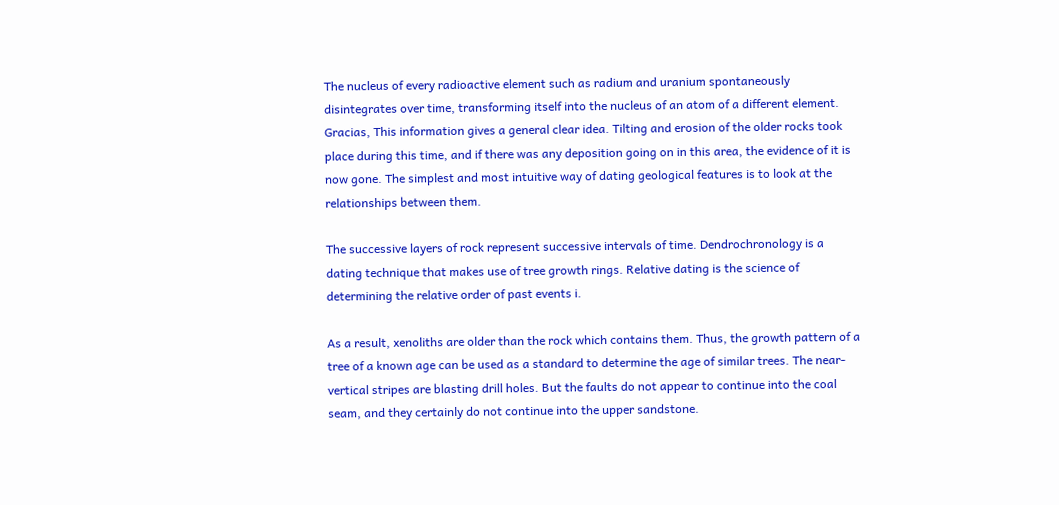The nucleus of every radioactive element such as radium and uranium spontaneously disintegrates over time, transforming itself into the nucleus of an atom of a different element. Gracias, This information gives a general clear idea. Tilting and erosion of the older rocks took place during this time, and if there was any deposition going on in this area, the evidence of it is now gone. The simplest and most intuitive way of dating geological features is to look at the relationships between them.

The successive layers of rock represent successive intervals of time. Dendrochronology is a dating technique that makes use of tree growth rings. Relative dating is the science of determining the relative order of past events i.

As a result, xenoliths are older than the rock which contains them. Thus, the growth pattern of a tree of a known age can be used as a standard to determine the age of similar trees. The near-vertical stripes are blasting drill holes. But the faults do not appear to continue into the coal seam, and they certainly do not continue into the upper sandstone.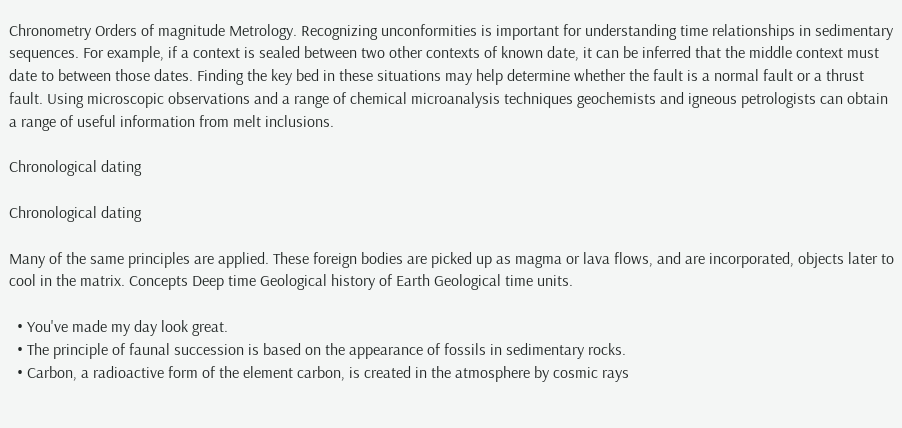Chronometry Orders of magnitude Metrology. Recognizing unconformities is important for understanding time relationships in sedimentary sequences. For example, if a context is sealed between two other contexts of known date, it can be inferred that the middle context must date to between those dates. Finding the key bed in these situations may help determine whether the fault is a normal fault or a thrust fault. Using microscopic observations and a range of chemical microanalysis techniques geochemists and igneous petrologists can obtain a range of useful information from melt inclusions.

Chronological dating

Chronological dating

Many of the same principles are applied. These foreign bodies are picked up as magma or lava flows, and are incorporated, objects later to cool in the matrix. Concepts Deep time Geological history of Earth Geological time units.

  • You've made my day look great.
  • The principle of faunal succession is based on the appearance of fossils in sedimentary rocks.
  • Carbon, a radioactive form of the element carbon, is created in the atmosphere by cosmic rays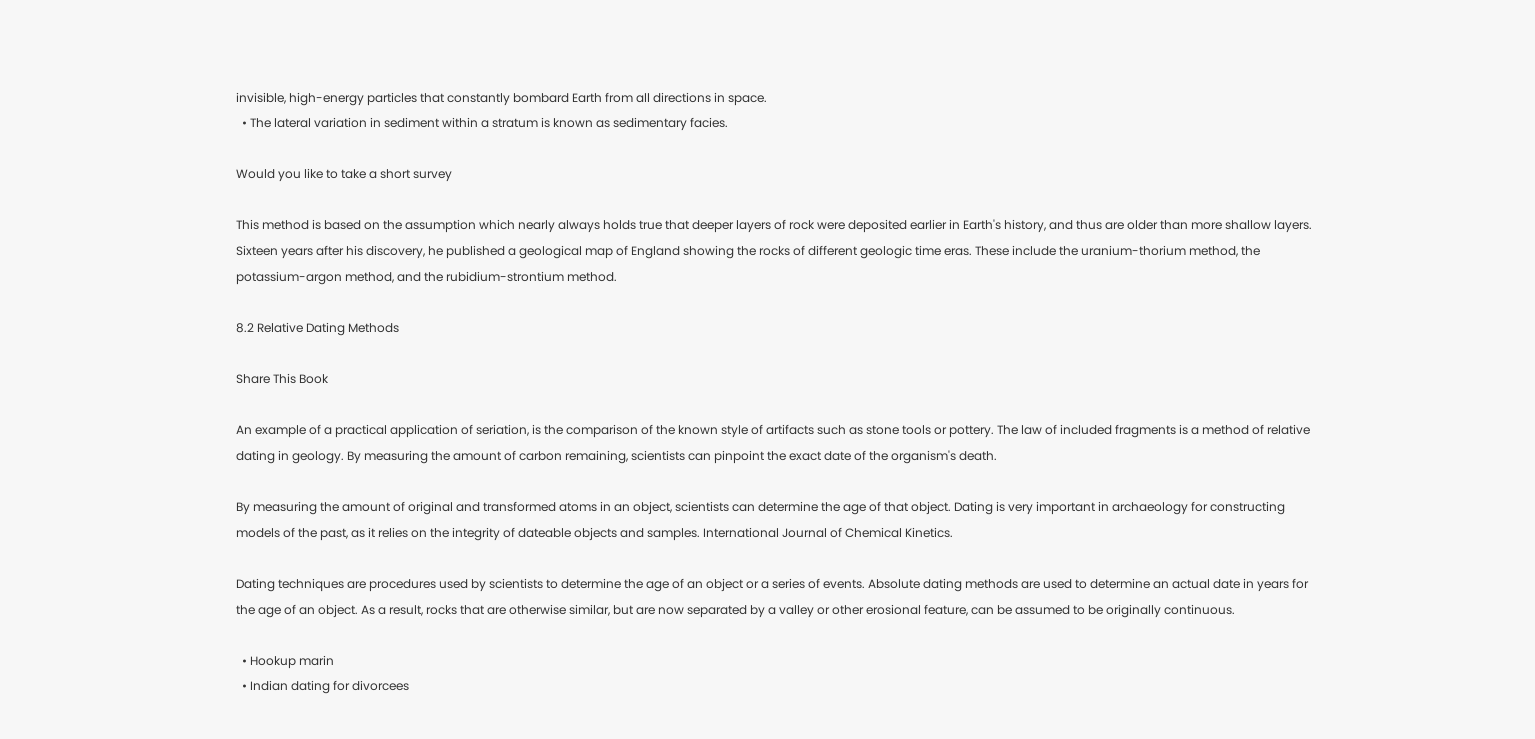invisible, high-energy particles that constantly bombard Earth from all directions in space.
  • The lateral variation in sediment within a stratum is known as sedimentary facies.

Would you like to take a short survey

This method is based on the assumption which nearly always holds true that deeper layers of rock were deposited earlier in Earth's history, and thus are older than more shallow layers. Sixteen years after his discovery, he published a geological map of England showing the rocks of different geologic time eras. These include the uranium-thorium method, the potassium-argon method, and the rubidium-strontium method.

8.2 Relative Dating Methods

Share This Book

An example of a practical application of seriation, is the comparison of the known style of artifacts such as stone tools or pottery. The law of included fragments is a method of relative dating in geology. By measuring the amount of carbon remaining, scientists can pinpoint the exact date of the organism's death.

By measuring the amount of original and transformed atoms in an object, scientists can determine the age of that object. Dating is very important in archaeology for constructing models of the past, as it relies on the integrity of dateable objects and samples. International Journal of Chemical Kinetics.

Dating techniques are procedures used by scientists to determine the age of an object or a series of events. Absolute dating methods are used to determine an actual date in years for the age of an object. As a result, rocks that are otherwise similar, but are now separated by a valley or other erosional feature, can be assumed to be originally continuous.

  • Hookup marin
  • Indian dating for divorcees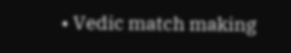• Vedic match making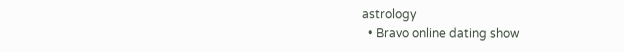astrology
  • Bravo online dating show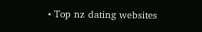• Top nz dating websites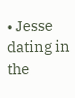• Jesse dating in the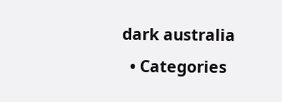dark australia
  • Categories